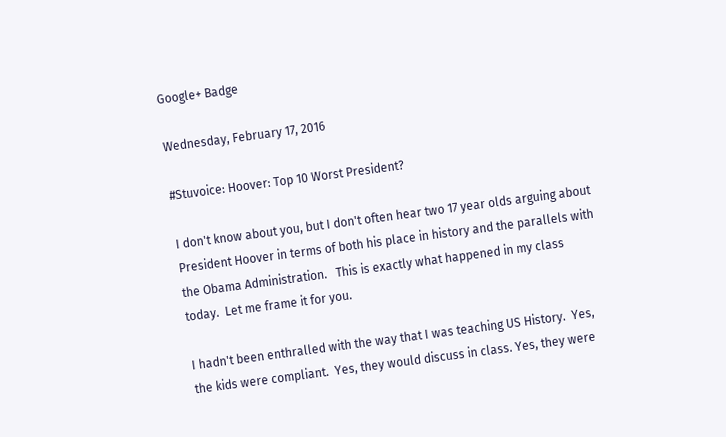Google+ Badge

Wednesday, February 17, 2016

#Stuvoice: Hoover: Top 10 Worst President?

I don't know about you, but I don't often hear two 17 year olds arguing about President Hoover in terms of both his place in history and the parallels with the Obama Administration.   This is exactly what happened in my class today.  Let me frame it for you.

I hadn't been enthralled with the way that I was teaching US History.  Yes, the kids were compliant.  Yes, they would discuss in class. Yes, they were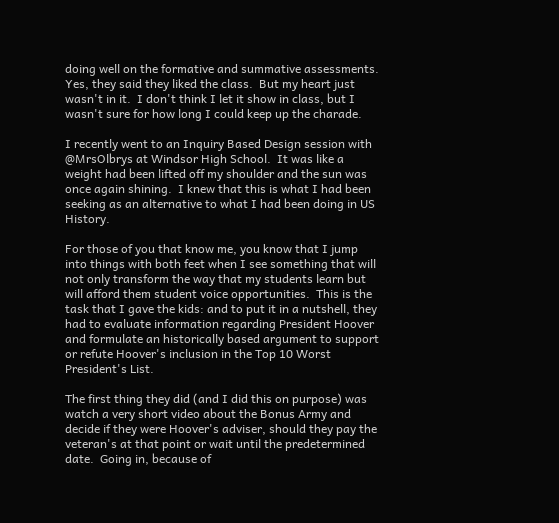doing well on the formative and summative assessments.  Yes, they said they liked the class.  But my heart just wasn't in it.  I don't think I let it show in class, but I wasn't sure for how long I could keep up the charade.

I recently went to an Inquiry Based Design session with @MrsOlbrys at Windsor High School.  It was like a weight had been lifted off my shoulder and the sun was once again shining.  I knew that this is what I had been seeking as an alternative to what I had been doing in US History.

For those of you that know me, you know that I jump into things with both feet when I see something that will not only transform the way that my students learn but will afford them student voice opportunities.  This is the task that I gave the kids: and to put it in a nutshell, they had to evaluate information regarding President Hoover and formulate an historically based argument to support or refute Hoover's inclusion in the Top 10 Worst President's List.

The first thing they did (and I did this on purpose) was watch a very short video about the Bonus Army and decide if they were Hoover's adviser, should they pay the veteran's at that point or wait until the predetermined date.  Going in, because of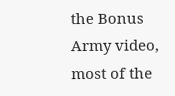the Bonus Army video, most of the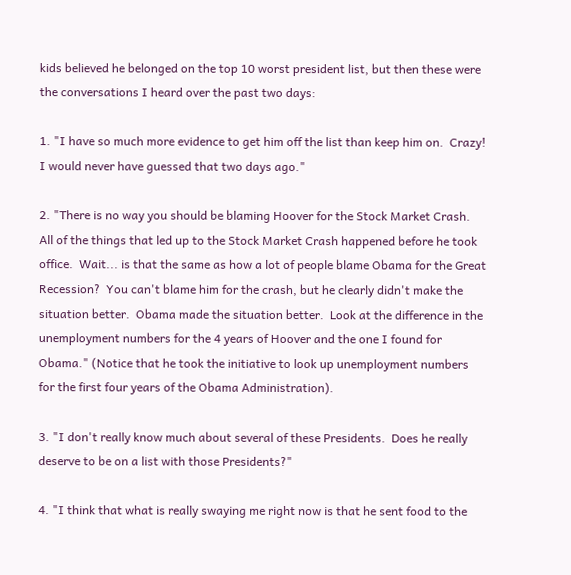kids believed he belonged on the top 10 worst president list, but then these were the conversations I heard over the past two days:

1. "I have so much more evidence to get him off the list than keep him on.  Crazy! I would never have guessed that two days ago."

2. "There is no way you should be blaming Hoover for the Stock Market Crash.  All of the things that led up to the Stock Market Crash happened before he took office.  Wait... is that the same as how a lot of people blame Obama for the Great Recession?  You can't blame him for the crash, but he clearly didn't make the situation better.  Obama made the situation better.  Look at the difference in the unemployment numbers for the 4 years of Hoover and the one I found for Obama." (Notice that he took the initiative to look up unemployment numbers for the first four years of the Obama Administration).

3. "I don't really know much about several of these Presidents.  Does he really deserve to be on a list with those Presidents?"

4. "I think that what is really swaying me right now is that he sent food to the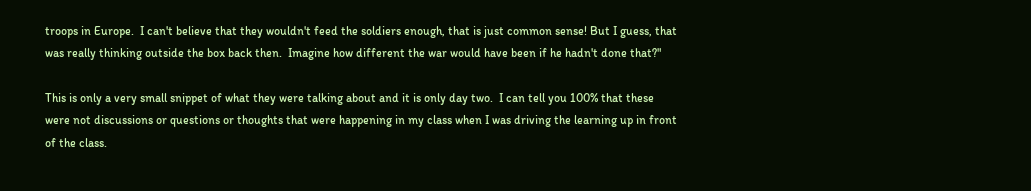troops in Europe.  I can't believe that they wouldn't feed the soldiers enough, that is just common sense! But I guess, that was really thinking outside the box back then.  Imagine how different the war would have been if he hadn't done that?"

This is only a very small snippet of what they were talking about and it is only day two.  I can tell you 100% that these were not discussions or questions or thoughts that were happening in my class when I was driving the learning up in front of the class.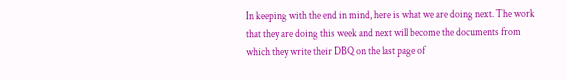In keeping with the end in mind, here is what we are doing next. The work that they are doing this week and next will become the documents from which they write their DBQ on the last page of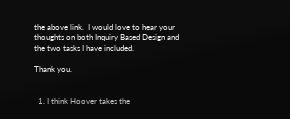the above link.  I would love to hear your thoughts on both Inquiry Based Design and the two tasks I have included.

Thank you.


  1. I think Hoover takes the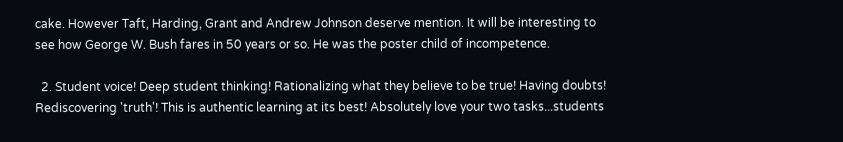cake. However Taft, Harding, Grant and Andrew Johnson deserve mention. It will be interesting to see how George W. Bush fares in 50 years or so. He was the poster child of incompetence.

  2. Student voice! Deep student thinking! Rationalizing what they believe to be true! Having doubts! Rediscovering 'truth'! This is authentic learning at its best! Absolutely love your two tasks...students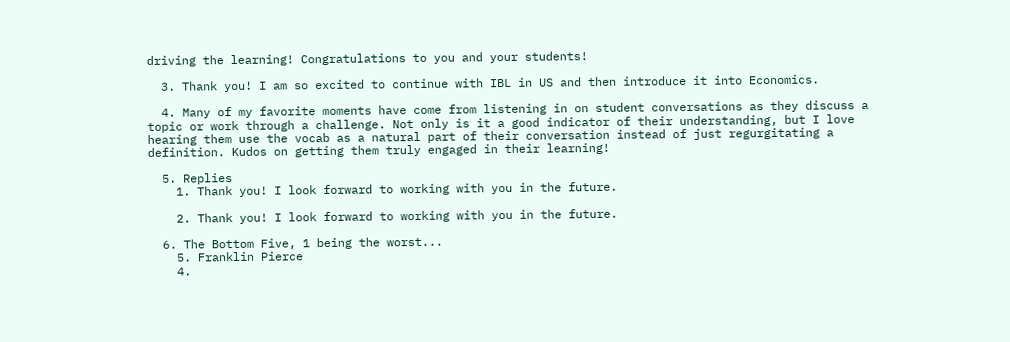driving the learning! Congratulations to you and your students!

  3. Thank you! I am so excited to continue with IBL in US and then introduce it into Economics.

  4. Many of my favorite moments have come from listening in on student conversations as they discuss a topic or work through a challenge. Not only is it a good indicator of their understanding, but I love hearing them use the vocab as a natural part of their conversation instead of just regurgitating a definition. Kudos on getting them truly engaged in their learning!

  5. Replies
    1. Thank you! I look forward to working with you in the future.

    2. Thank you! I look forward to working with you in the future.

  6. The Bottom Five, 1 being the worst...
    5. Franklin Pierce
    4.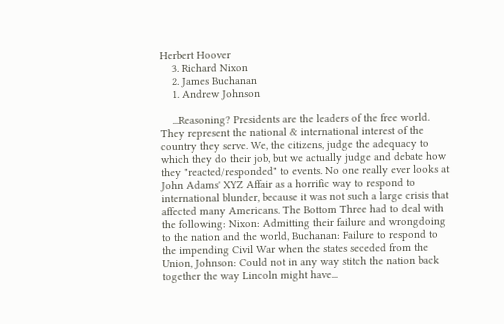Herbert Hoover
    3. Richard Nixon
    2. James Buchanan
    1. Andrew Johnson

    ...Reasoning? Presidents are the leaders of the free world. They represent the national & international interest of the country they serve. We, the citizens, judge the adequacy to which they do their job, but we actually judge and debate how they "reacted/responded" to events. No one really ever looks at John Adams' XYZ Affair as a horrific way to respond to international blunder, because it was not such a large crisis that affected many Americans. The Bottom Three had to deal with the following: Nixon: Admitting their failure and wrongdoing to the nation and the world, Buchanan: Failure to respond to the impending Civil War when the states seceded from the Union, Johnson: Could not in any way stitch the nation back together the way Lincoln might have...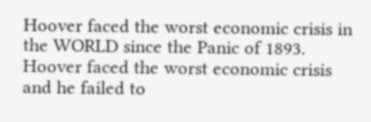Hoover faced the worst economic crisis in the WORLD since the Panic of 1893. Hoover faced the worst economic crisis and he failed to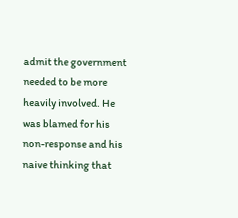admit the government needed to be more heavily involved. He was blamed for his non-response and his naive thinking that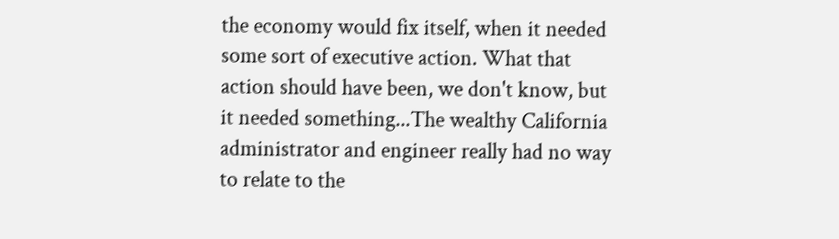the economy would fix itself, when it needed some sort of executive action. What that action should have been, we don't know, but it needed something...The wealthy California administrator and engineer really had no way to relate to the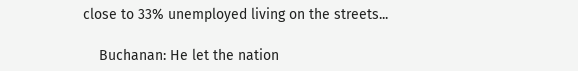close to 33% unemployed living on the streets...

    Buchanan: He let the nation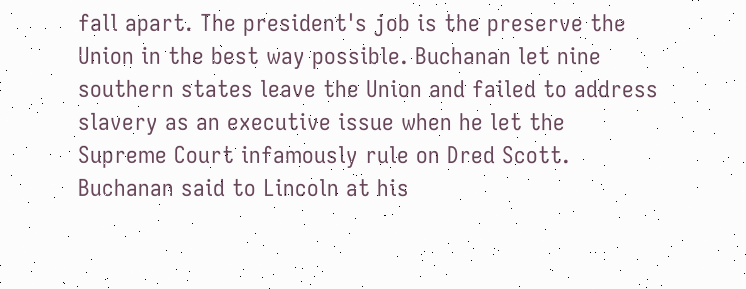fall apart. The president's job is the preserve the Union in the best way possible. Buchanan let nine southern states leave the Union and failed to address slavery as an executive issue when he let the Supreme Court infamously rule on Dred Scott. Buchanan said to Lincoln at his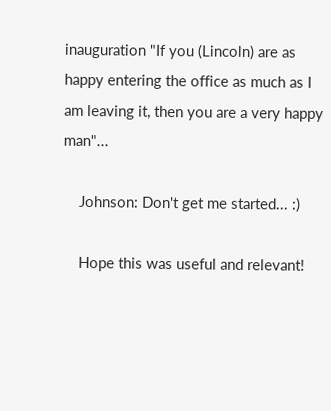inauguration "If you (Lincoln) are as happy entering the office as much as I am leaving it, then you are a very happy man"...

    Johnson: Don't get me started... :)

    Hope this was useful and relevant!